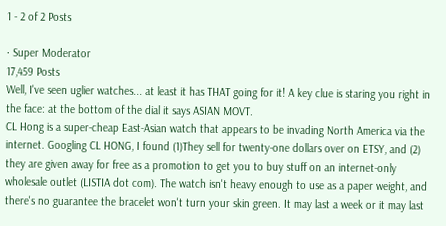1 - 2 of 2 Posts

· Super Moderator
17,459 Posts
Well, I've seen uglier watches... at least it has THAT going for it! A key clue is staring you right in the face: at the bottom of the dial it says ASIAN MOVT.
CL Hong is a super-cheap East-Asian watch that appears to be invading North America via the internet. Googling CL HONG, I found (1)They sell for twenty-one dollars over on ETSY, and (2) they are given away for free as a promotion to get you to buy stuff on an internet-only wholesale outlet (LISTIA dot com). The watch isn't heavy enough to use as a paper weight, and there's no guarantee the bracelet won't turn your skin green. It may last a week or it may last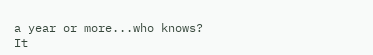a year or more...who knows?
It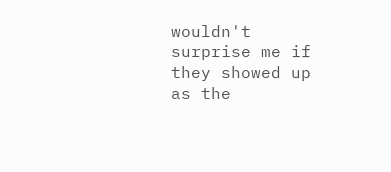wouldn't surprise me if they showed up as the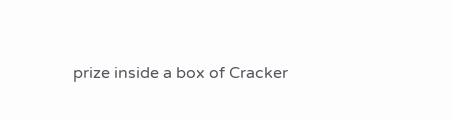prize inside a box of Cracker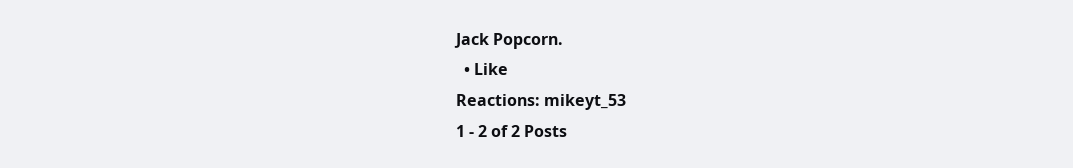Jack Popcorn.
  • Like
Reactions: mikeyt_53
1 - 2 of 2 Posts